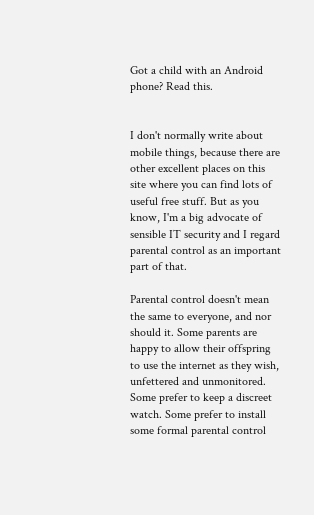Got a child with an Android phone? Read this.


I don't normally write about mobile things, because there are other excellent places on this site where you can find lots of useful free stuff. But as you know, I'm a big advocate of sensible IT security and I regard parental control as an important part of that.

Parental control doesn't mean the same to everyone, and nor should it. Some parents are happy to allow their offspring to use the internet as they wish, unfettered and unmonitored. Some prefer to keep a discreet watch. Some prefer to install some formal parental control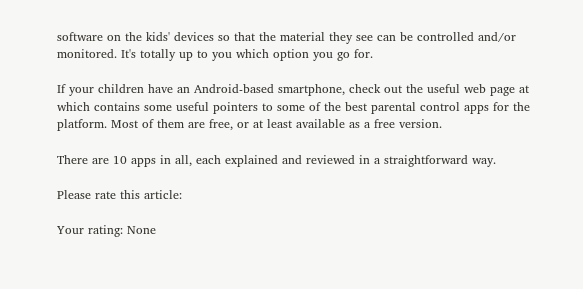software on the kids' devices so that the material they see can be controlled and/or monitored. It's totally up to you which option you go for.

If your children have an Android-based smartphone, check out the useful web page at which contains some useful pointers to some of the best parental control apps for the platform. Most of them are free, or at least available as a free version.

There are 10 apps in all, each explained and reviewed in a straightforward way.

Please rate this article:

Your rating: None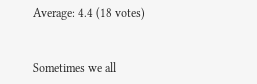Average: 4.4 (18 votes)


Sometimes we all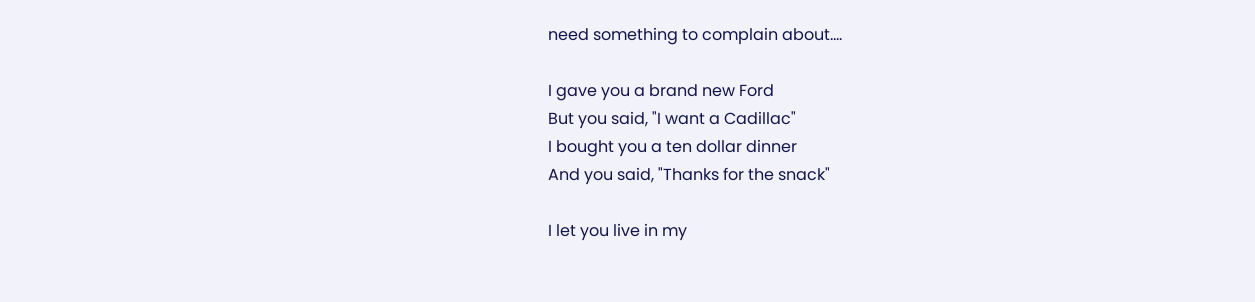need something to complain about....

I gave you a brand new Ford
But you said, "I want a Cadillac"
I bought you a ten dollar dinner
And you said, "Thanks for the snack"

I let you live in my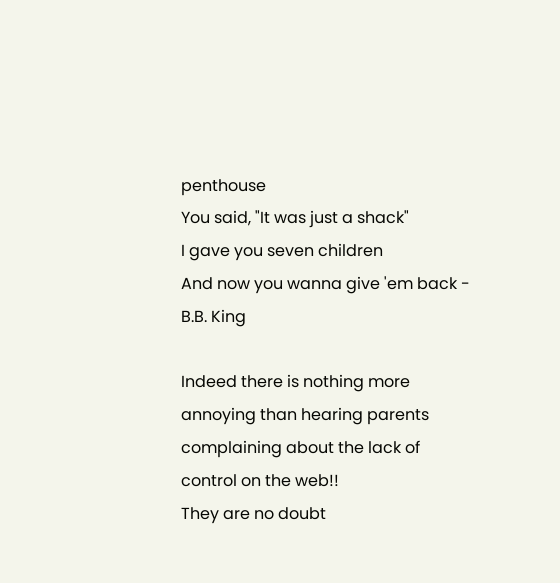penthouse
You said, "It was just a shack"
I gave you seven children
And now you wanna give 'em back - B.B. King

Indeed there is nothing more annoying than hearing parents complaining about the lack of control on the web!!
They are no doubt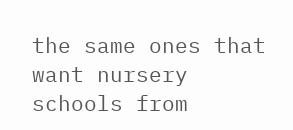the same ones that want nursery schools from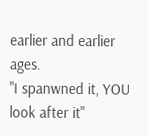earlier and earlier ages.
"I spanwned it, YOU look after it"